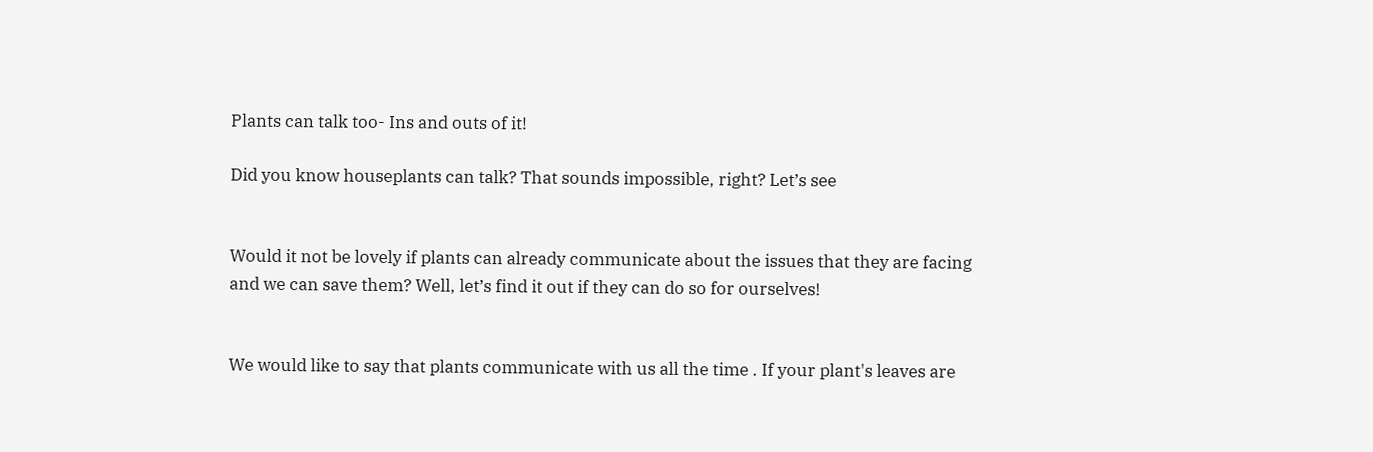Plants can talk too- Ins and outs of it!

Did you know houseplants can talk? That sounds impossible, right? Let’s see


Would it not be lovely if plants can already communicate about the issues that they are facing and we can save them? Well, let’s find it out if they can do so for ourselves!


We would like to say that plants communicate with us all the time . If your plant's leaves are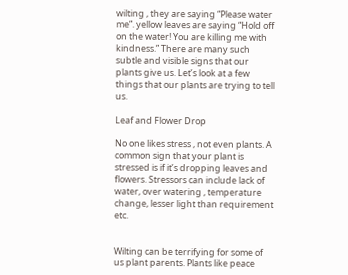wilting , they are saying “Please water me”. yellow leaves are saying “Hold off on the water! You are killing me with kindness.” There are many such subtle and visible signs that our plants give us. Let’s look at a few things that our plants are trying to tell us.

Leaf and Flower Drop

No one likes stress , not even plants. A common sign that your plant is stressed is if it’s dropping leaves and flowers. Stressors can include lack of water, over watering , temperature change, lesser light than requirement etc.


Wilting can be terrifying for some of us plant parents. Plants like peace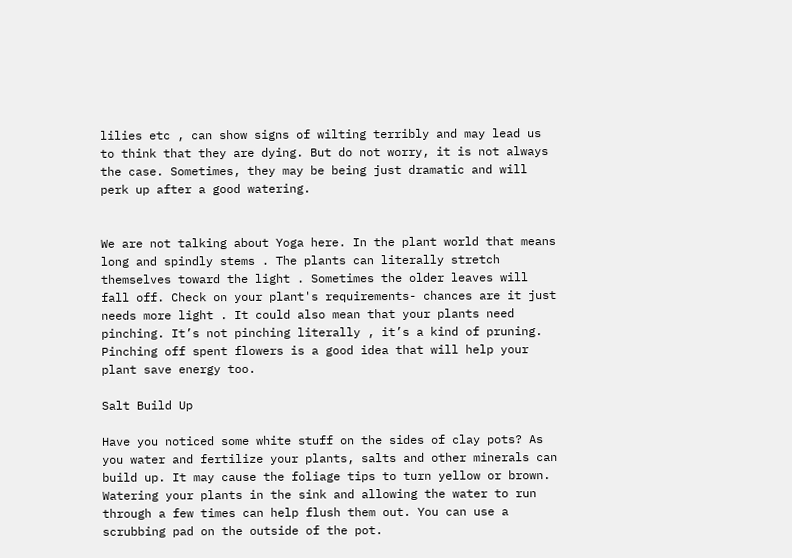lilies etc , can show signs of wilting terribly and may lead us to think that they are dying. But do not worry, it is not always the case. Sometimes, they may be being just dramatic and will perk up after a good watering.


We are not talking about Yoga here. In the plant world that means long and spindly stems . The plants can literally stretch themselves toward the light . Sometimes the older leaves will fall off. Check on your plant's requirements- chances are it just needs more light . It could also mean that your plants need pinching. It’s not pinching literally , it’s a kind of pruning. Pinching off spent flowers is a good idea that will help your plant save energy too.

Salt Build Up

Have you noticed some white stuff on the sides of clay pots? As you water and fertilize your plants, salts and other minerals can build up. It may cause the foliage tips to turn yellow or brown. Watering your plants in the sink and allowing the water to run through a few times can help flush them out. You can use a scrubbing pad on the outside of the pot.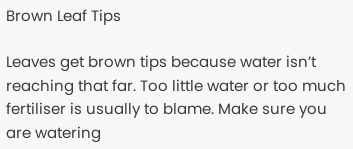Brown Leaf Tips

Leaves get brown tips because water isn’t reaching that far. Too little water or too much fertiliser is usually to blame. Make sure you are watering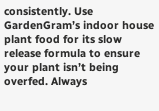consistently. Use GardenGram’s indoor house plant food for its slow release formula to ensure your plant isn’t being overfed. Always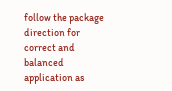follow the package direction for correct and balanced application as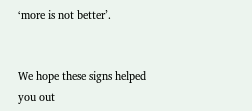‘more is not better’.


We hope these signs helped you out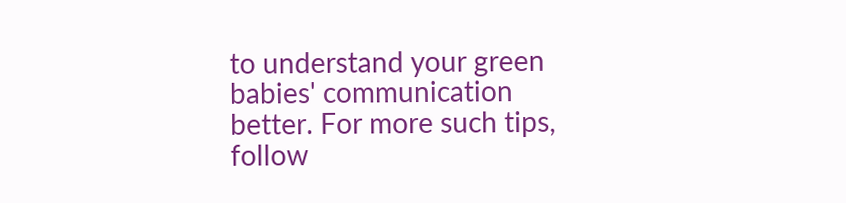to understand your green babies' communication better. For more such tips, follow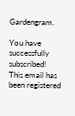Gardengram.

You have successfully subscribed!
This email has been registered